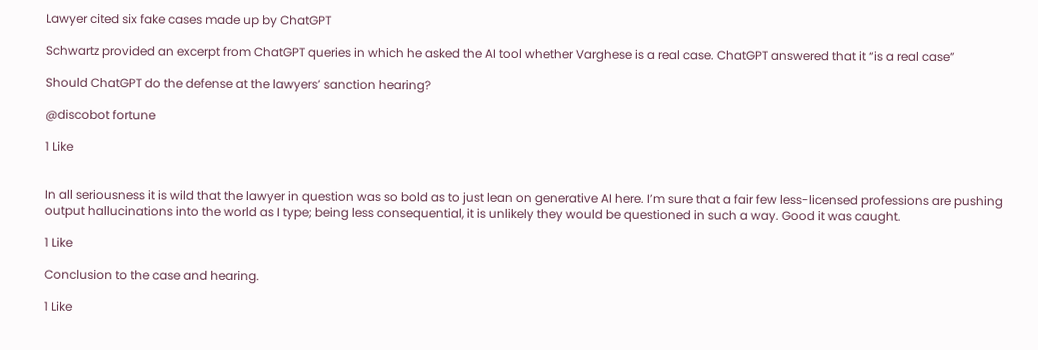Lawyer cited six fake cases made up by ChatGPT

Schwartz provided an excerpt from ChatGPT queries in which he asked the AI tool whether Varghese is a real case. ChatGPT answered that it “is a real case”

Should ChatGPT do the defense at the lawyers’ sanction hearing?

@discobot fortune

1 Like


In all seriousness it is wild that the lawyer in question was so bold as to just lean on generative AI here. I’m sure that a fair few less-licensed professions are pushing output hallucinations into the world as I type; being less consequential, it is unlikely they would be questioned in such a way. Good it was caught.

1 Like

Conclusion to the case and hearing.

1 Like